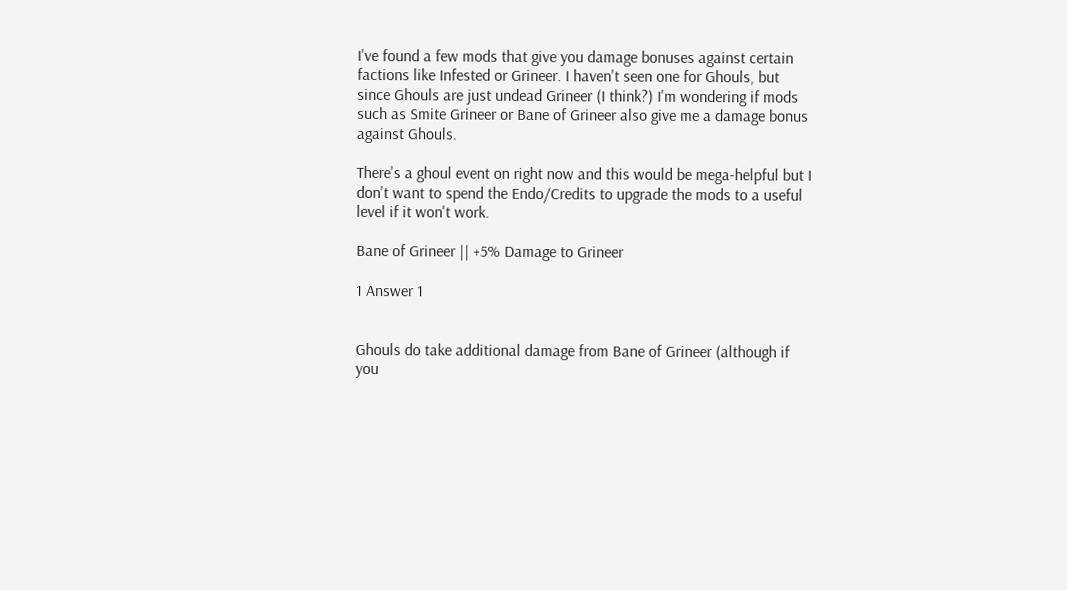I've found a few mods that give you damage bonuses against certain factions like Infested or Grineer. I haven't seen one for Ghouls, but since Ghouls are just undead Grineer (I think?) I'm wondering if mods such as Smite Grineer or Bane of Grineer also give me a damage bonus against Ghouls.

There's a ghoul event on right now and this would be mega-helpful but I don't want to spend the Endo/Credits to upgrade the mods to a useful level if it won't work.

Bane of Grineer || +5% Damage to Grineer

1 Answer 1


Ghouls do take additional damage from Bane of Grineer (although if you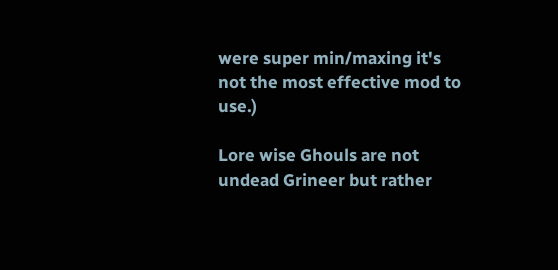were super min/maxing it's not the most effective mod to use.)

Lore wise Ghouls are not undead Grineer but rather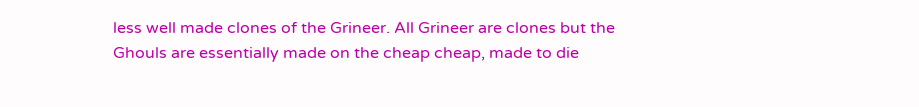less well made clones of the Grineer. All Grineer are clones but the Ghouls are essentially made on the cheap cheap, made to die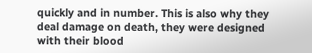quickly and in number. This is also why they deal damage on death, they were designed with their blood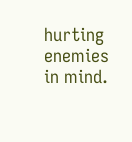hurting enemies in mind.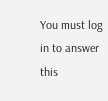You must log in to answer this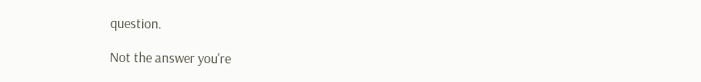question.

Not the answer you're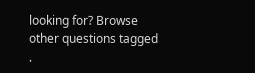looking for? Browse other questions tagged .